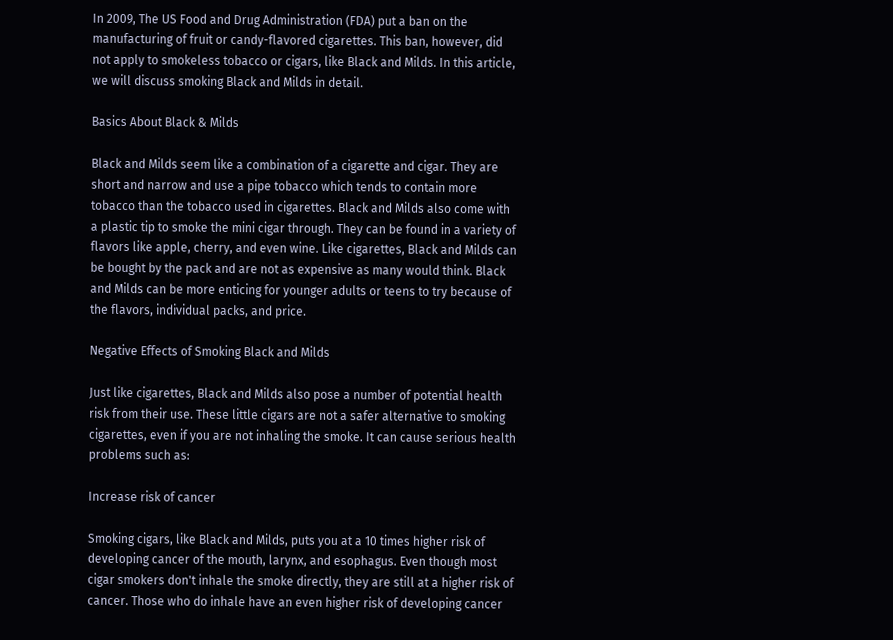In 2009, The US Food and Drug Administration (FDA) put a ban on the manufacturing of fruit or candy-flavored cigarettes. This ban, however, did not apply to smokeless tobacco or cigars, like Black and Milds. In this article, we will discuss smoking Black and Milds in detail.

Basics About Black & Milds

Black and Milds seem like a combination of a cigarette and cigar. They are short and narrow and use a pipe tobacco which tends to contain more tobacco than the tobacco used in cigarettes. Black and Milds also come with a plastic tip to smoke the mini cigar through. They can be found in a variety of flavors like apple, cherry, and even wine. Like cigarettes, Black and Milds can be bought by the pack and are not as expensive as many would think. Black and Milds can be more enticing for younger adults or teens to try because of the flavors, individual packs, and price.

Negative Effects of Smoking Black and Milds

Just like cigarettes, Black and Milds also pose a number of potential health risk from their use. These little cigars are not a safer alternative to smoking cigarettes, even if you are not inhaling the smoke. It can cause serious health problems such as:

Increase risk of cancer

Smoking cigars, like Black and Milds, puts you at a 10 times higher risk of developing cancer of the mouth, larynx, and esophagus. Even though most cigar smokers don't inhale the smoke directly, they are still at a higher risk of cancer. Those who do inhale have an even higher risk of developing cancer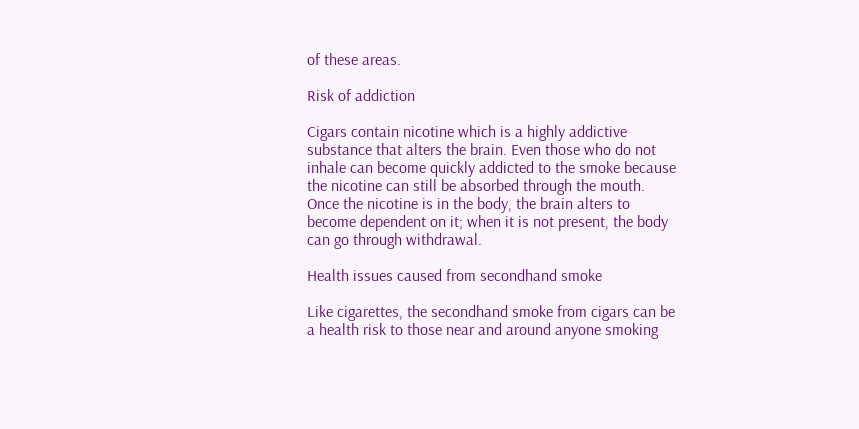of these areas.

Risk of addiction

Cigars contain nicotine which is a highly addictive substance that alters the brain. Even those who do not inhale can become quickly addicted to the smoke because the nicotine can still be absorbed through the mouth. Once the nicotine is in the body, the brain alters to become dependent on it; when it is not present, the body can go through withdrawal.

Health issues caused from secondhand smoke

Like cigarettes, the secondhand smoke from cigars can be a health risk to those near and around anyone smoking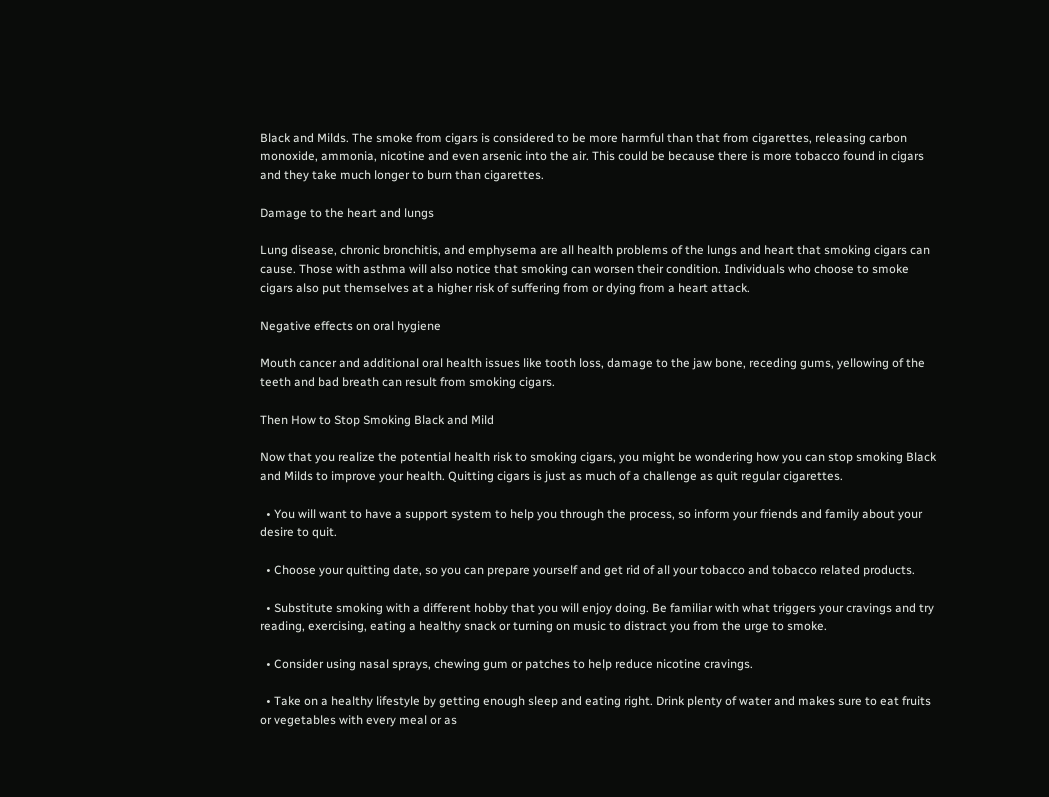Black and Milds. The smoke from cigars is considered to be more harmful than that from cigarettes, releasing carbon monoxide, ammonia, nicotine and even arsenic into the air. This could be because there is more tobacco found in cigars and they take much longer to burn than cigarettes.

Damage to the heart and lungs

Lung disease, chronic bronchitis, and emphysema are all health problems of the lungs and heart that smoking cigars can cause. Those with asthma will also notice that smoking can worsen their condition. Individuals who choose to smoke cigars also put themselves at a higher risk of suffering from or dying from a heart attack.

Negative effects on oral hygiene

Mouth cancer and additional oral health issues like tooth loss, damage to the jaw bone, receding gums, yellowing of the teeth and bad breath can result from smoking cigars.

Then How to Stop Smoking Black and Mild

Now that you realize the potential health risk to smoking cigars, you might be wondering how you can stop smoking Black and Milds to improve your health. Quitting cigars is just as much of a challenge as quit regular cigarettes.

  • You will want to have a support system to help you through the process, so inform your friends and family about your desire to quit.

  • Choose your quitting date, so you can prepare yourself and get rid of all your tobacco and tobacco related products.

  • Substitute smoking with a different hobby that you will enjoy doing. Be familiar with what triggers your cravings and try reading, exercising, eating a healthy snack or turning on music to distract you from the urge to smoke.

  • Consider using nasal sprays, chewing gum or patches to help reduce nicotine cravings.

  • Take on a healthy lifestyle by getting enough sleep and eating right. Drink plenty of water and makes sure to eat fruits or vegetables with every meal or as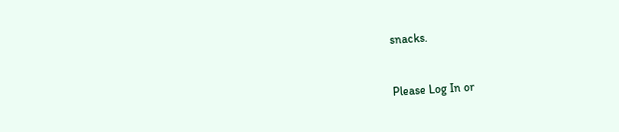snacks.


Please Log In or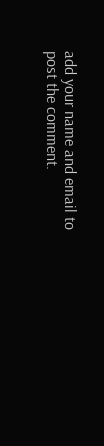add your name and email to post the comment.